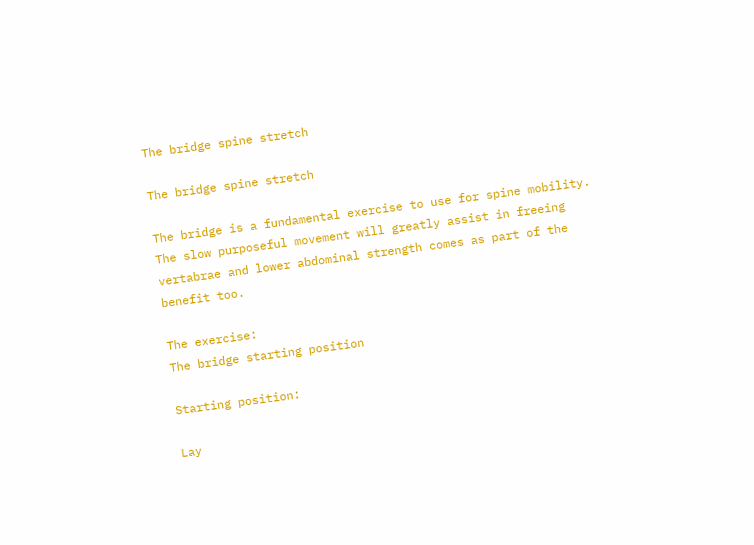The bridge spine stretch

The bridge spine stretch

The bridge is a fundamental exercise to use for spine mobility. The slow purposeful movement will greatly assist in freeing vertabrae and lower abdominal strength comes as part of the benefit too.

The exercise:
The bridge starting position

Starting position:

Lay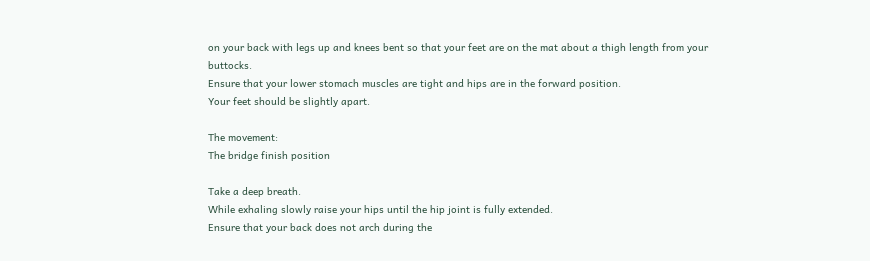on your back with legs up and knees bent so that your feet are on the mat about a thigh length from your buttocks.
Ensure that your lower stomach muscles are tight and hips are in the forward position.
Your feet should be slightly apart.

The movement:
The bridge finish position

Take a deep breath.
While exhaling slowly raise your hips until the hip joint is fully extended.
Ensure that your back does not arch during the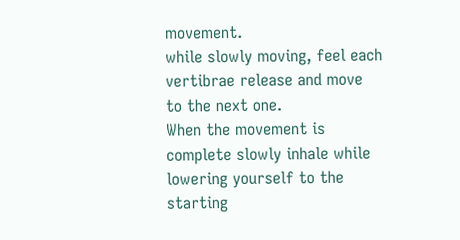movement.
while slowly moving, feel each vertibrae release and move to the next one.
When the movement is complete slowly inhale while lowering yourself to the starting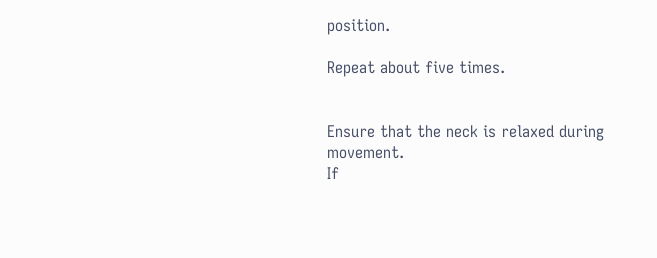position.

Repeat about five times.


Ensure that the neck is relaxed during movement.
If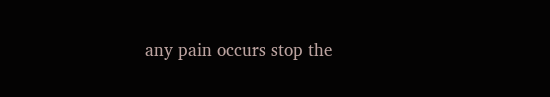any pain occurs stop the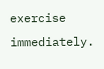exercise immediately.